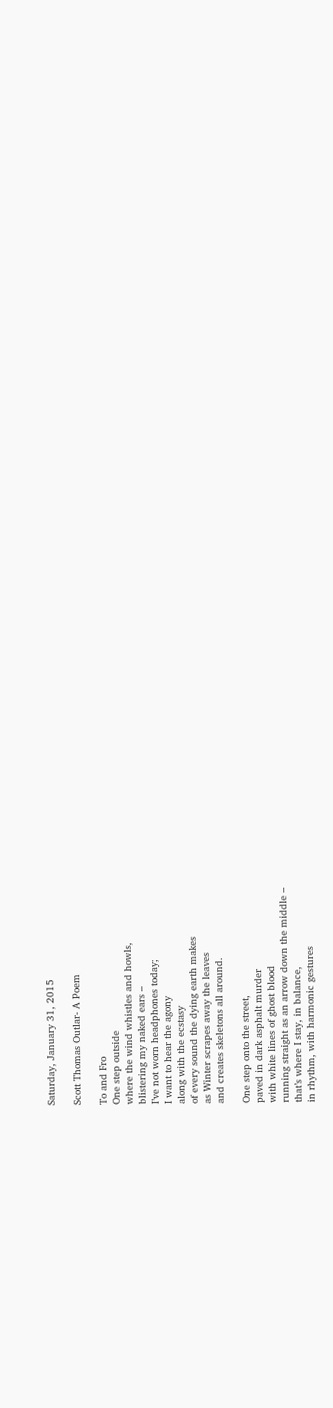Saturday, January 31, 2015

Scott Thomas Outlar- A Poem

To and Fro
One step outside
where the wind whistles and howls,
blistering my naked ears –
I’ve not worn headphones today;
I want to hear the agony
along with the ecstasy
of every sound the dying earth makes
as Winter scrapes away the leaves
and creates skeletons all around.

One step onto the street,
paved in dark asphalt murder
with white lines of ghost blood
running straight as an arrow down the middle –
that’s where I stay, in balance,
in rhythm, with harmonic gestures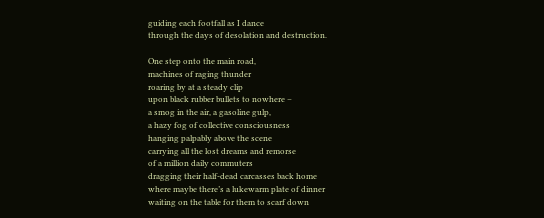guiding each footfall as I dance
through the days of desolation and destruction.

One step onto the main road,
machines of raging thunder
roaring by at a steady clip
upon black rubber bullets to nowhere –
a smog in the air, a gasoline gulp,
a hazy fog of collective consciousness
hanging palpably above the scene
carrying all the lost dreams and remorse
of a million daily commuters
dragging their half-dead carcasses back home
where maybe there’s a lukewarm plate of dinner
waiting on the table for them to scarf down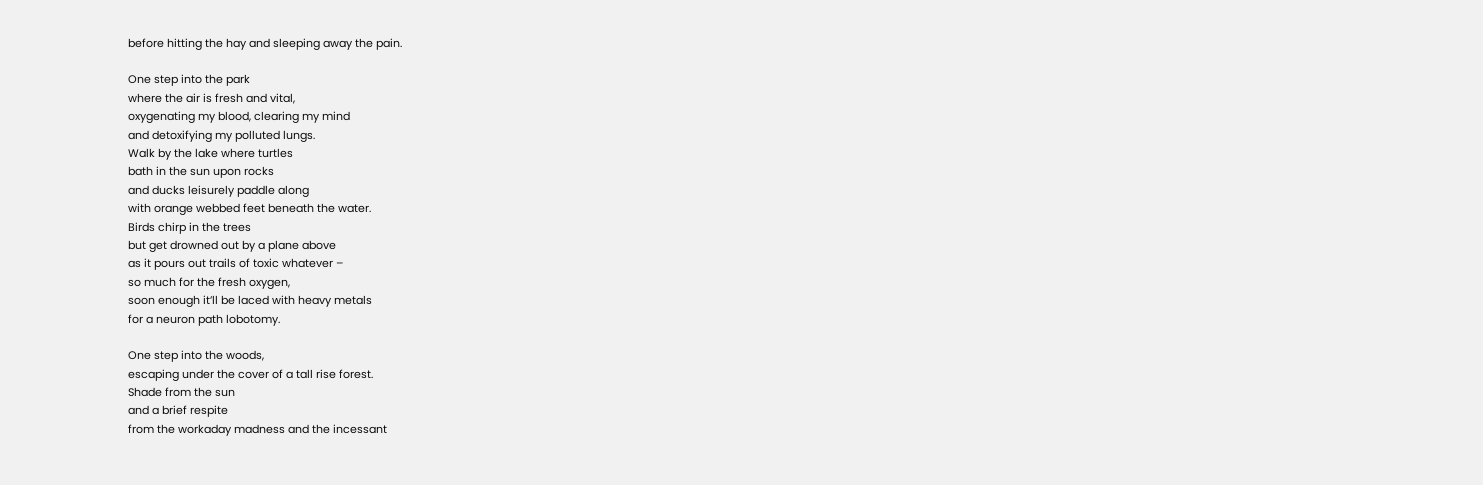before hitting the hay and sleeping away the pain.

One step into the park
where the air is fresh and vital,
oxygenating my blood, clearing my mind
and detoxifying my polluted lungs.
Walk by the lake where turtles
bath in the sun upon rocks
and ducks leisurely paddle along
with orange webbed feet beneath the water.
Birds chirp in the trees
but get drowned out by a plane above
as it pours out trails of toxic whatever –
so much for the fresh oxygen,
soon enough it’ll be laced with heavy metals
for a neuron path lobotomy.

One step into the woods,
escaping under the cover of a tall rise forest.
Shade from the sun
and a brief respite
from the workaday madness and the incessant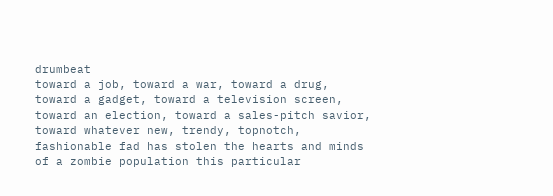drumbeat
toward a job, toward a war, toward a drug,
toward a gadget, toward a television screen,
toward an election, toward a sales-pitch savior,
toward whatever new, trendy, topnotch,
fashionable fad has stolen the hearts and minds
of a zombie population this particular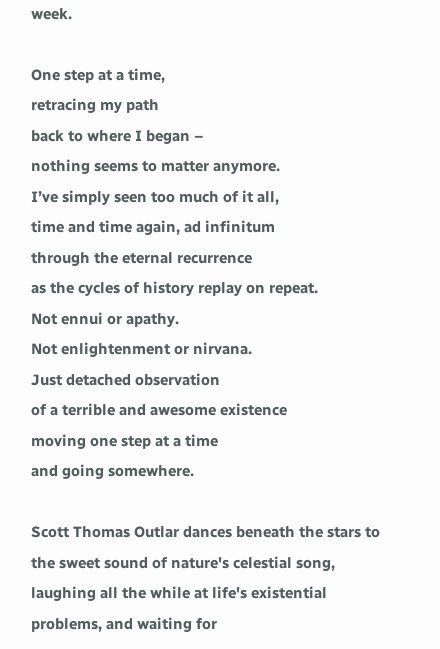week.

One step at a time,
retracing my path
back to where I began –
nothing seems to matter anymore.
I’ve simply seen too much of it all,
time and time again, ad infinitum
through the eternal recurrence
as the cycles of history replay on repeat.
Not ennui or apathy.
Not enlightenment or nirvana.
Just detached observation
of a terrible and awesome existence
moving one step at a time
and going somewhere.

Scott Thomas Outlar dances beneath the stars to the sweet sound of nature's celestial song, laughing all the while at life's existential problems, and waiting for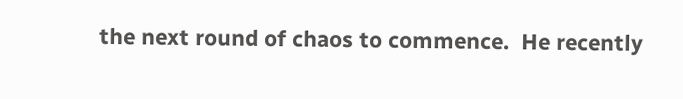the next round of chaos to commence.  He recently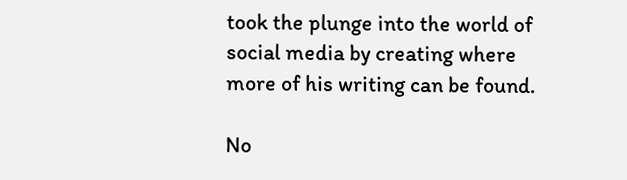took the plunge into the world of social media by creating where more of his writing can be found.

No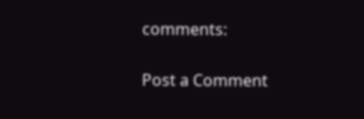comments:

Post a Comment